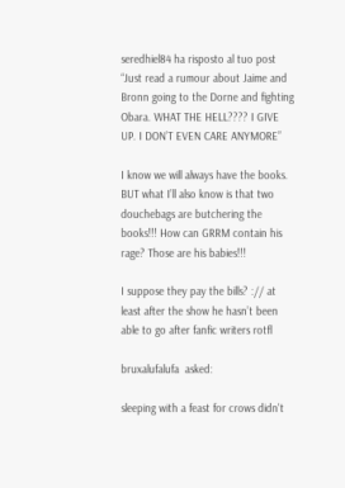seredhiel84 ha risposto al tuo post “Just read a rumour about Jaime and Bronn going to the Dorne and fighting Obara. WHAT THE HELL???? I GIVE UP. I DON’T EVEN CARE ANYMORE”

I know we will always have the books. BUT what I’ll also know is that two douchebags are butchering the books!!! How can GRRM contain his rage? Those are his babies!!!

I suppose they pay the bills? :// at least after the show he hasn’t been able to go after fanfic writers rotfl

bruxalufalufa  asked:

sleeping with a feast for crows didn't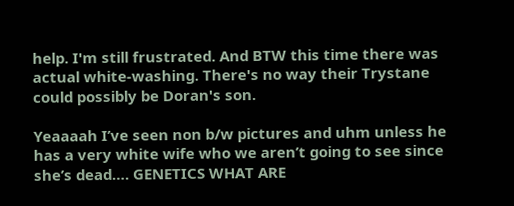help. I'm still frustrated. And BTW this time there was actual white-washing. There's no way their Trystane could possibly be Doran's son.

Yeaaaah I’ve seen non b/w pictures and uhm unless he has a very white wife who we aren’t going to see since she’s dead…. GENETICS WHAT ARE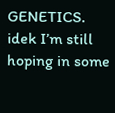GENETICS. idek I’m still hoping in some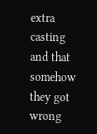extra casting and that somehow they got wrong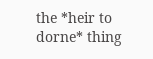the *heir to dorne* thing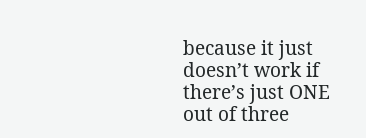because it just doesn’t work if there’s just ONE out of three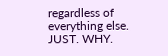regardless of everything else. JUST. WHY.